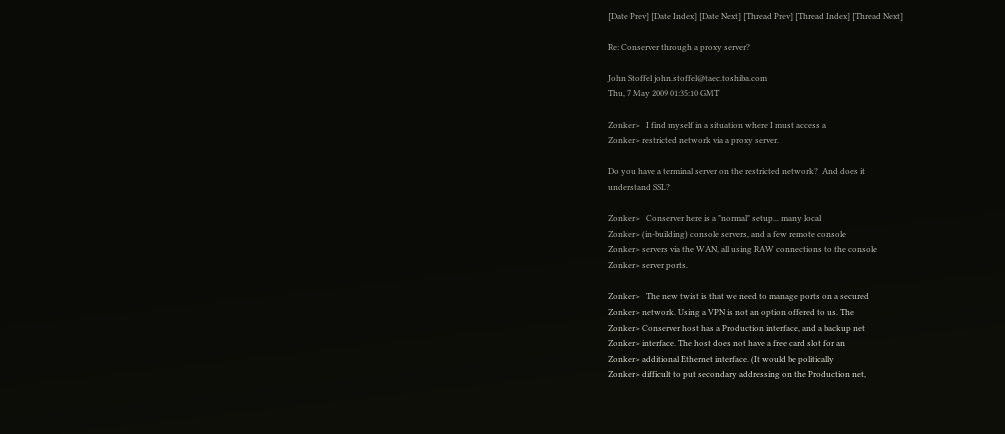[Date Prev] [Date Index] [Date Next] [Thread Prev] [Thread Index] [Thread Next]

Re: Conserver through a proxy server?

John Stoffel john.stoffel@taec.toshiba.com
Thu, 7 May 2009 01:35:10 GMT

Zonker>   I find myself in a situation where I must access a
Zonker> restricted network via a proxy server.

Do you have a terminal server on the restricted network?  And does it
understand SSL?

Zonker>   Conserver here is a "normal" setup... many local
Zonker> (in-building) console servers, and a few remote console
Zonker> servers via the WAN, all using RAW connections to the console
Zonker> server ports.

Zonker>   The new twist is that we need to manage ports on a secured
Zonker> network. Using a VPN is not an option offered to us. The
Zonker> Conserver host has a Production interface, and a backup net
Zonker> interface. The host does not have a free card slot for an
Zonker> additional Ethernet interface. (It would be politically
Zonker> difficult to put secondary addressing on the Production net,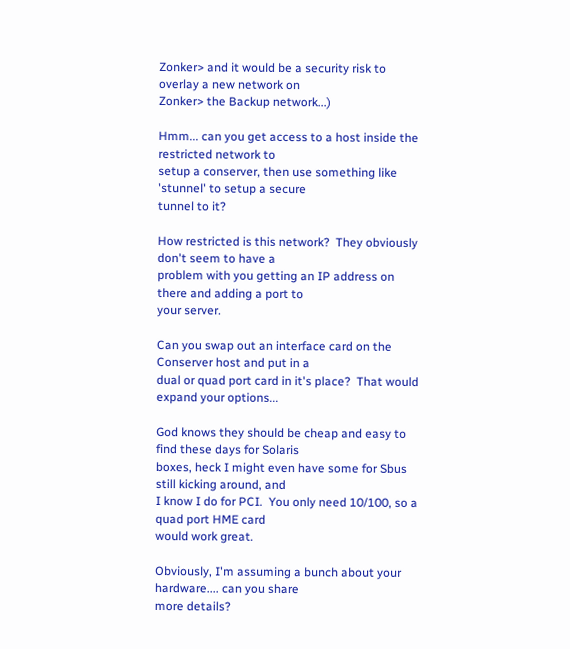Zonker> and it would be a security risk to overlay a new network on
Zonker> the Backup network...)

Hmm... can you get access to a host inside the restricted network to
setup a conserver, then use something like 'stunnel' to setup a secure
tunnel to it?

How restricted is this network?  They obviously don't seem to have a
problem with you getting an IP address on there and adding a port to
your server.

Can you swap out an interface card on the Conserver host and put in a
dual or quad port card in it's place?  That would expand your options...

God knows they should be cheap and easy to find these days for Solaris
boxes, heck I might even have some for Sbus still kicking around, and
I know I do for PCI.  You only need 10/100, so a quad port HME card
would work great.

Obviously, I'm assuming a bunch about your hardware.... can you share
more details?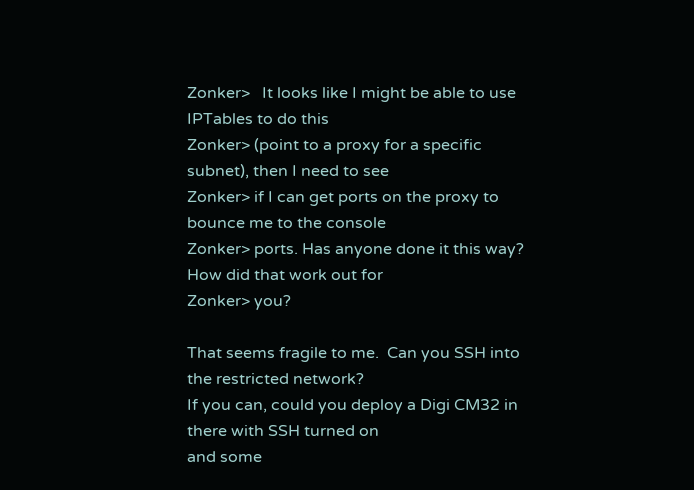Zonker>   It looks like I might be able to use IPTables to do this
Zonker> (point to a proxy for a specific subnet), then I need to see
Zonker> if I can get ports on the proxy to bounce me to the console
Zonker> ports. Has anyone done it this way? How did that work out for
Zonker> you?

That seems fragile to me.  Can you SSH into the restricted network?
If you can, could you deploy a Digi CM32 in there with SSH turned on
and some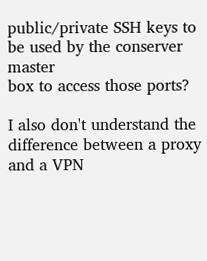public/private SSH keys to be used by the conserver master
box to access those ports?

I also don't understand the difference between a proxy and a VPN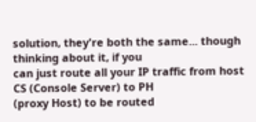solution, they're both the same... though thinking about it, if you
can just route all your IP traffic from host CS (Console Server) to PH
(proxy Host) to be routed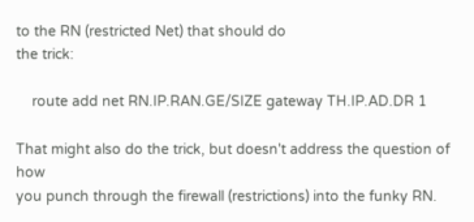to the RN (restricted Net) that should do
the trick:

    route add net RN.IP.RAN.GE/SIZE gateway TH.IP.AD.DR 1

That might also do the trick, but doesn't address the question of how
you punch through the firewall (restrictions) into the funky RN.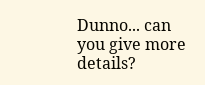Dunno... can you give more details?